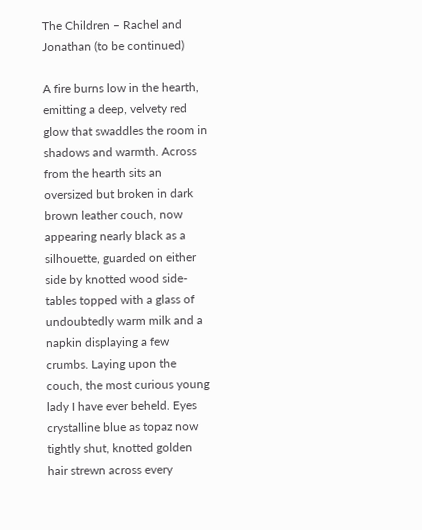The Children – Rachel and Jonathan (to be continued)

A fire burns low in the hearth, emitting a deep, velvety red glow that swaddles the room in shadows and warmth. Across from the hearth sits an oversized but broken in dark brown leather couch, now appearing nearly black as a silhouette, guarded on either side by knotted wood side-tables topped with a glass of undoubtedly warm milk and a napkin displaying a few crumbs. Laying upon the couch, the most curious young lady I have ever beheld. Eyes crystalline blue as topaz now tightly shut, knotted golden hair strewn across every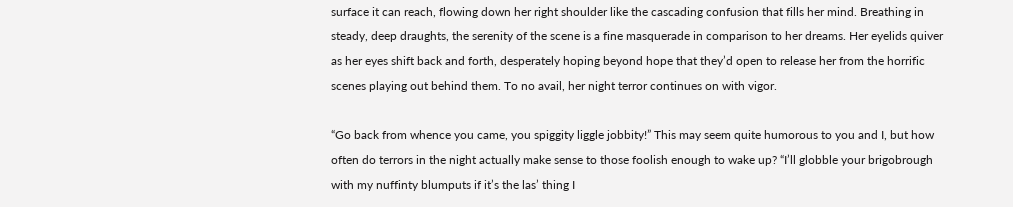surface it can reach, flowing down her right shoulder like the cascading confusion that fills her mind. Breathing in steady, deep draughts, the serenity of the scene is a fine masquerade in comparison to her dreams. Her eyelids quiver as her eyes shift back and forth, desperately hoping beyond hope that they’d open to release her from the horrific scenes playing out behind them. To no avail, her night terror continues on with vigor.

“Go back from whence you came, you spiggity liggle jobbity!” This may seem quite humorous to you and I, but how often do terrors in the night actually make sense to those foolish enough to wake up? “I’ll globble your brigobrough with my nuffinty blumputs if it’s the las’ thing I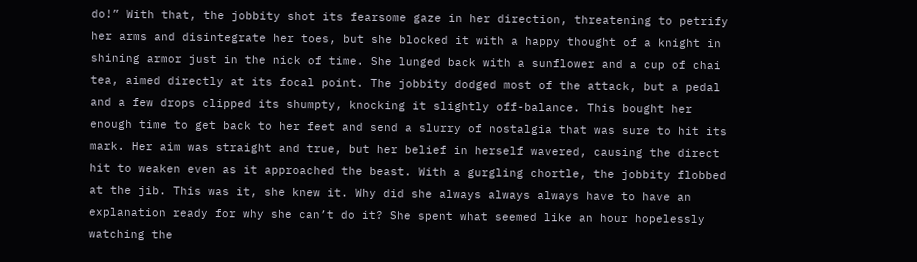do!” With that, the jobbity shot its fearsome gaze in her direction, threatening to petrify her arms and disintegrate her toes, but she blocked it with a happy thought of a knight in shining armor just in the nick of time. She lunged back with a sunflower and a cup of chai tea, aimed directly at its focal point. The jobbity dodged most of the attack, but a pedal and a few drops clipped its shumpty, knocking it slightly off-balance. This bought her enough time to get back to her feet and send a slurry of nostalgia that was sure to hit its mark. Her aim was straight and true, but her belief in herself wavered, causing the direct hit to weaken even as it approached the beast. With a gurgling chortle, the jobbity flobbed at the jib. This was it, she knew it. Why did she always always always have to have an explanation ready for why she can’t do it? She spent what seemed like an hour hopelessly watching the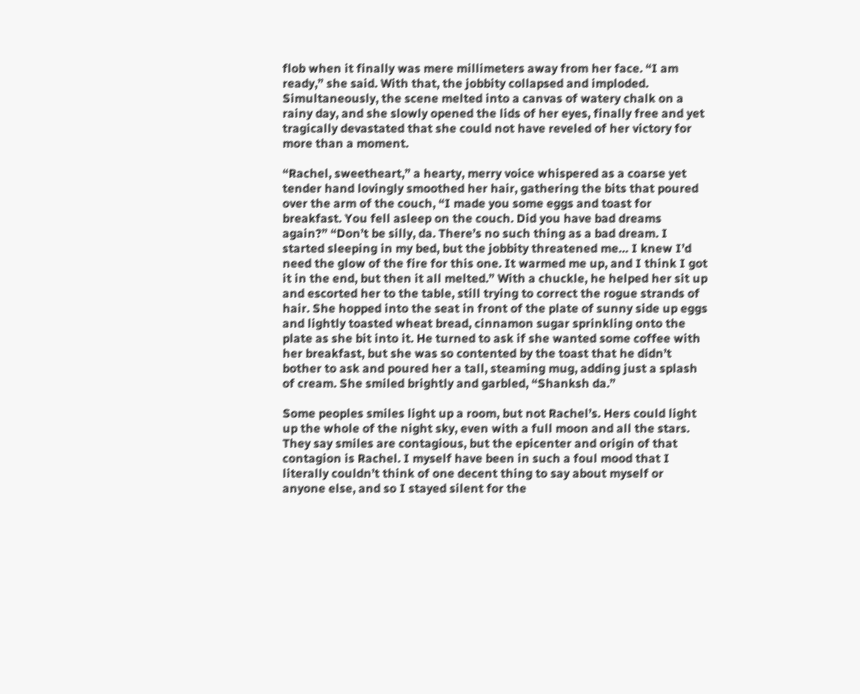flob when it finally was mere millimeters away from her face. “I am ready,” she said. With that, the jobbity collapsed and imploded. Simultaneously, the scene melted into a canvas of watery chalk on a rainy day, and she slowly opened the lids of her eyes, finally free and yet tragically devastated that she could not have reveled of her victory for more than a moment.

“Rachel, sweetheart,” a hearty, merry voice whispered as a coarse yet tender hand lovingly smoothed her hair, gathering the bits that poured over the arm of the couch, “I made you some eggs and toast for breakfast. You fell asleep on the couch. Did you have bad dreams again?” “Don’t be silly, da. There’s no such thing as a bad dream. I started sleeping in my bed, but the jobbity threatened me… I knew I’d need the glow of the fire for this one. It warmed me up, and I think I got it in the end, but then it all melted.” With a chuckle, he helped her sit up and escorted her to the table, still trying to correct the rogue strands of hair. She hopped into the seat in front of the plate of sunny side up eggs and lightly toasted wheat bread, cinnamon sugar sprinkling onto the plate as she bit into it. He turned to ask if she wanted some coffee with her breakfast, but she was so contented by the toast that he didn’t bother to ask and poured her a tall, steaming mug, adding just a splash of cream. She smiled brightly and garbled, “Shanksh da.”

Some peoples smiles light up a room, but not Rachel’s. Hers could light up the whole of the night sky, even with a full moon and all the stars. They say smiles are contagious, but the epicenter and origin of that contagion is Rachel. I myself have been in such a foul mood that I literally couldn’t think of one decent thing to say about myself or anyone else, and so I stayed silent for the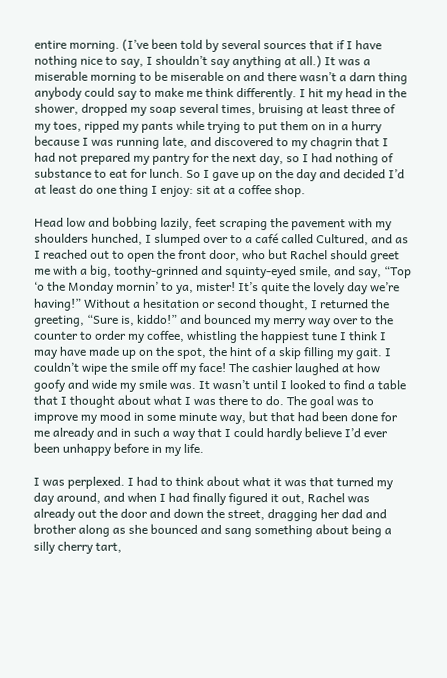entire morning. (I’ve been told by several sources that if I have nothing nice to say, I shouldn’t say anything at all.) It was a miserable morning to be miserable on and there wasn’t a darn thing anybody could say to make me think differently. I hit my head in the shower, dropped my soap several times, bruising at least three of my toes, ripped my pants while trying to put them on in a hurry because I was running late, and discovered to my chagrin that I had not prepared my pantry for the next day, so I had nothing of substance to eat for lunch. So I gave up on the day and decided I’d at least do one thing I enjoy: sit at a coffee shop.

Head low and bobbing lazily, feet scraping the pavement with my shoulders hunched, I slumped over to a café called Cultured, and as I reached out to open the front door, who but Rachel should greet me with a big, toothy-grinned and squinty-eyed smile, and say, “Top ‘o the Monday mornin’ to ya, mister! It’s quite the lovely day we’re having!” Without a hesitation or second thought, I returned the greeting, “Sure is, kiddo!” and bounced my merry way over to the counter to order my coffee, whistling the happiest tune I think I may have made up on the spot, the hint of a skip filling my gait. I couldn’t wipe the smile off my face! The cashier laughed at how goofy and wide my smile was. It wasn’t until I looked to find a table that I thought about what I was there to do. The goal was to improve my mood in some minute way, but that had been done for me already and in such a way that I could hardly believe I’d ever been unhappy before in my life.

I was perplexed. I had to think about what it was that turned my day around, and when I had finally figured it out, Rachel was already out the door and down the street, dragging her dad and brother along as she bounced and sang something about being a silly cherry tart,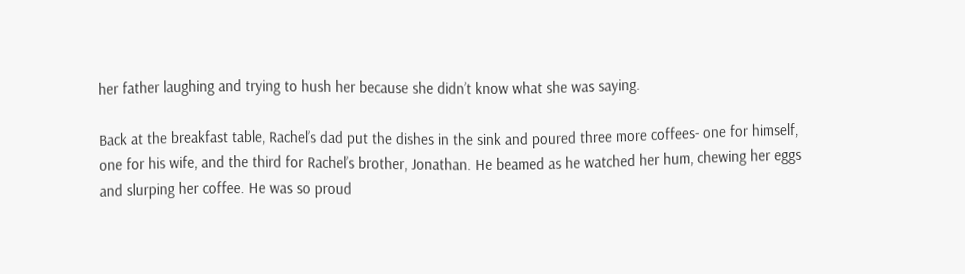her father laughing and trying to hush her because she didn’t know what she was saying.

Back at the breakfast table, Rachel’s dad put the dishes in the sink and poured three more coffees- one for himself, one for his wife, and the third for Rachel’s brother, Jonathan. He beamed as he watched her hum, chewing her eggs and slurping her coffee. He was so proud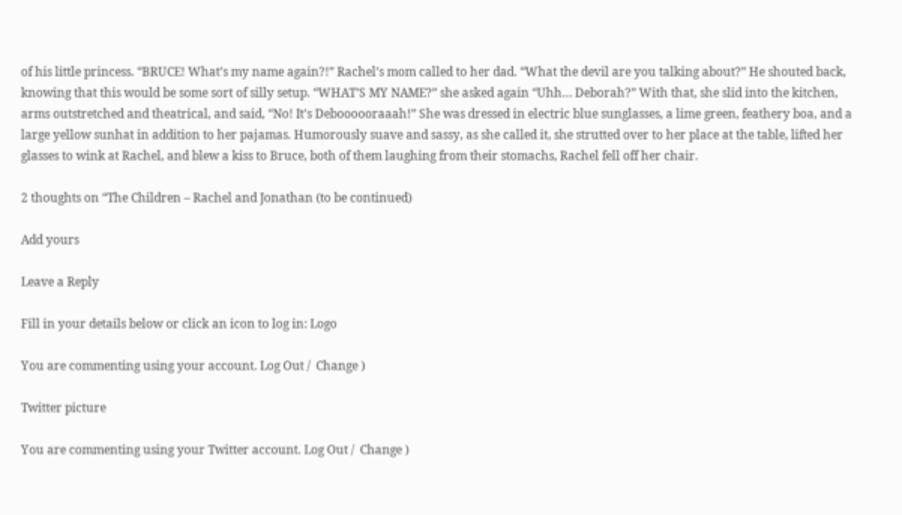of his little princess. “BRUCE! What’s my name again?!” Rachel’s mom called to her dad. “What the devil are you talking about?” He shouted back, knowing that this would be some sort of silly setup. “WHAT’S MY NAME?” she asked again “Uhh… Deborah?” With that, she slid into the kitchen, arms outstretched and theatrical, and said, “No! It’s Deboooooraaah!” She was dressed in electric blue sunglasses, a lime green, feathery boa, and a large yellow sunhat in addition to her pajamas. Humorously suave and sassy, as she called it, she strutted over to her place at the table, lifted her glasses to wink at Rachel, and blew a kiss to Bruce, both of them laughing from their stomachs, Rachel fell off her chair.

2 thoughts on “The Children – Rachel and Jonathan (to be continued)

Add yours

Leave a Reply

Fill in your details below or click an icon to log in: Logo

You are commenting using your account. Log Out /  Change )

Twitter picture

You are commenting using your Twitter account. Log Out /  Change )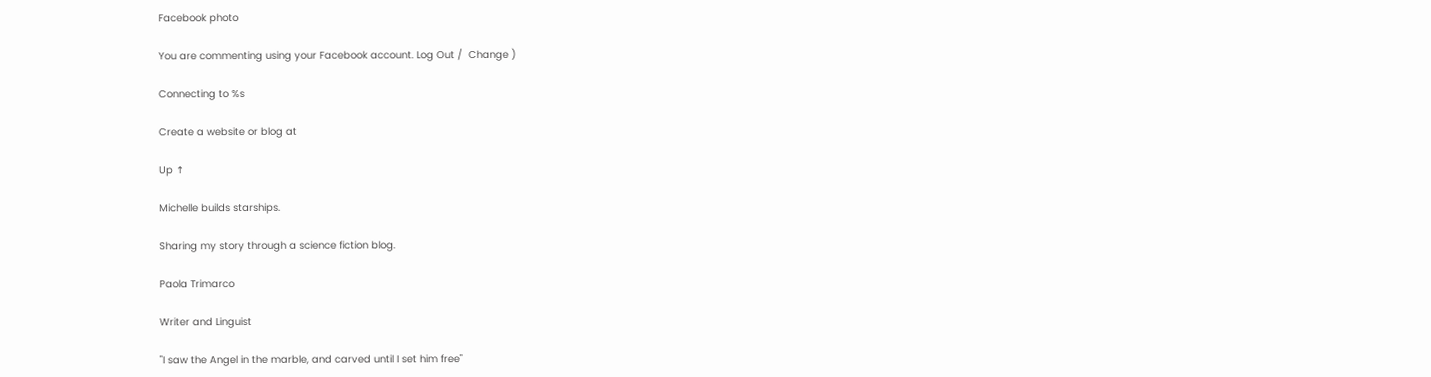Facebook photo

You are commenting using your Facebook account. Log Out /  Change )

Connecting to %s

Create a website or blog at

Up ↑

Michelle builds starships.

Sharing my story through a science fiction blog.

Paola Trimarco

Writer and Linguist

"I saw the Angel in the marble, and carved until I set him free"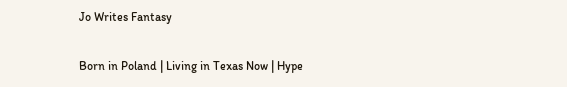Jo Writes Fantasy

Born in Poland | Living in Texas Now | Hype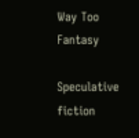Way Too Fantasy

Speculative fiction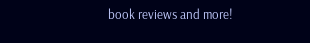book reviews and more!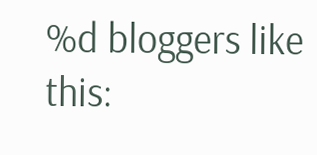%d bloggers like this: